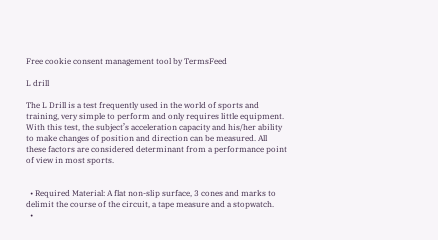Free cookie consent management tool by TermsFeed

L drill

The L Drill is a test frequently used in the world of sports and training, very simple to perform and only requires little equipment. With this test, the subject’s acceleration capacity and his/her ability to make changes of position and direction can be measured. All these factors are considered determinant from a performance point of view in most sports.


  • Required Material: A flat non-slip surface, 3 cones and marks to delimit the course of the circuit, a tape measure and a stopwatch.
  •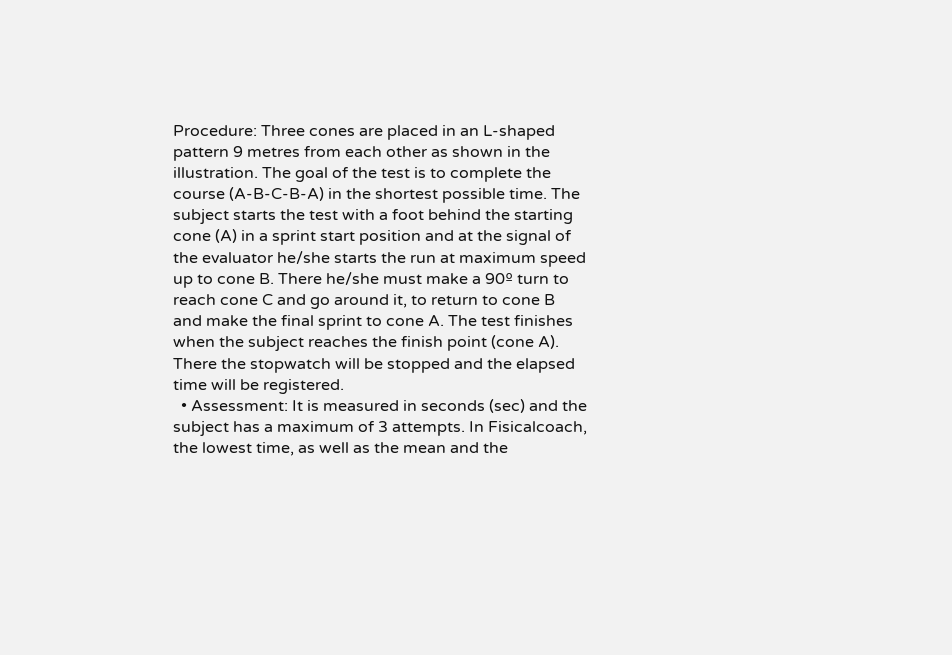Procedure: Three cones are placed in an L-shaped pattern 9 metres from each other as shown in the illustration. The goal of the test is to complete the course (A-B-C-B-A) in the shortest possible time. The subject starts the test with a foot behind the starting cone (A) in a sprint start position and at the signal of the evaluator he/she starts the run at maximum speed up to cone B. There he/she must make a 90º turn to reach cone C and go around it, to return to cone B and make the final sprint to cone A. The test finishes when the subject reaches the finish point (cone A). There the stopwatch will be stopped and the elapsed time will be registered.
  • Assessment: It is measured in seconds (sec) and the subject has a maximum of 3 attempts. In Fisicalcoach, the lowest time, as well as the mean and the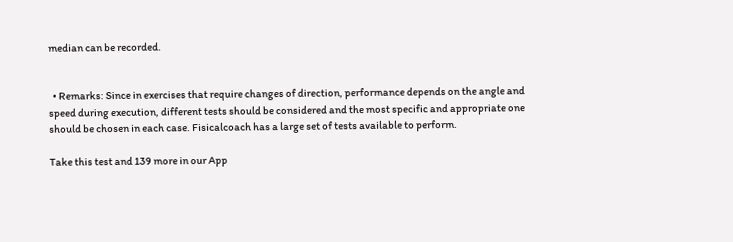median can be recorded.


  • Remarks: Since in exercises that require changes of direction, performance depends on the angle and speed during execution, different tests should be considered and the most specific and appropriate one should be chosen in each case. Fisicalcoach has a large set of tests available to perform.

Take this test and 139 more in our App